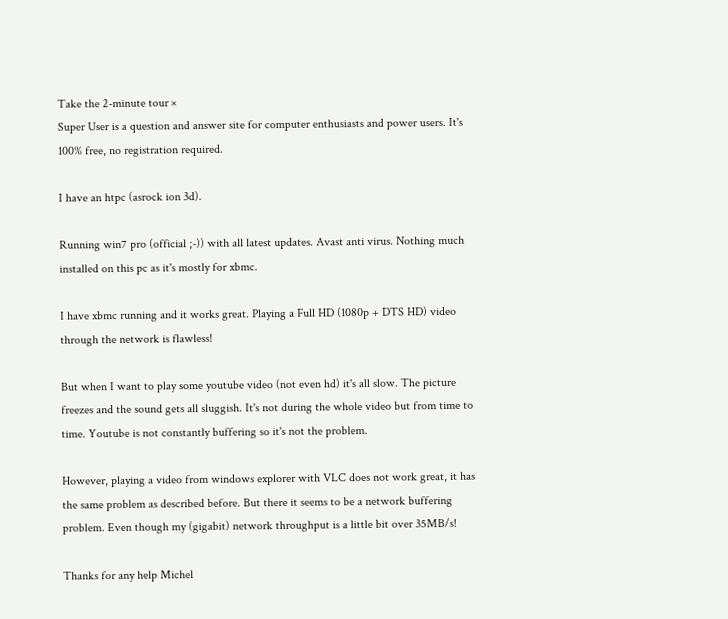Take the 2-minute tour ×
Super User is a question and answer site for computer enthusiasts and power users. It's 100% free, no registration required.

I have an htpc (asrock ion 3d).

Running win7 pro (official ;-)) with all latest updates. Avast anti virus. Nothing much installed on this pc as it's mostly for xbmc.

I have xbmc running and it works great. Playing a Full HD (1080p + DTS HD) video through the network is flawless!

But when I want to play some youtube video (not even hd) it's all slow. The picture freezes and the sound gets all sluggish. It's not during the whole video but from time to time. Youtube is not constantly buffering so it's not the problem.

However, playing a video from windows explorer with VLC does not work great, it has the same problem as described before. But there it seems to be a network buffering problem. Even though my (gigabit) network throughput is a little bit over 35MB/s!

Thanks for any help Michel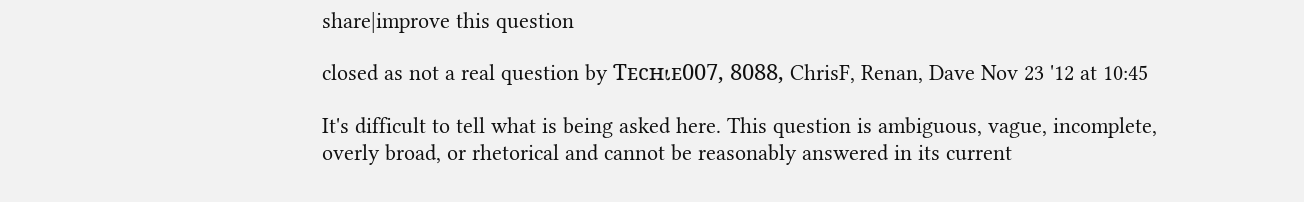share|improve this question

closed as not a real question by Ƭᴇcʜιᴇ007, 8088, ChrisF, Renan, Dave Nov 23 '12 at 10:45

It's difficult to tell what is being asked here. This question is ambiguous, vague, incomplete, overly broad, or rhetorical and cannot be reasonably answered in its current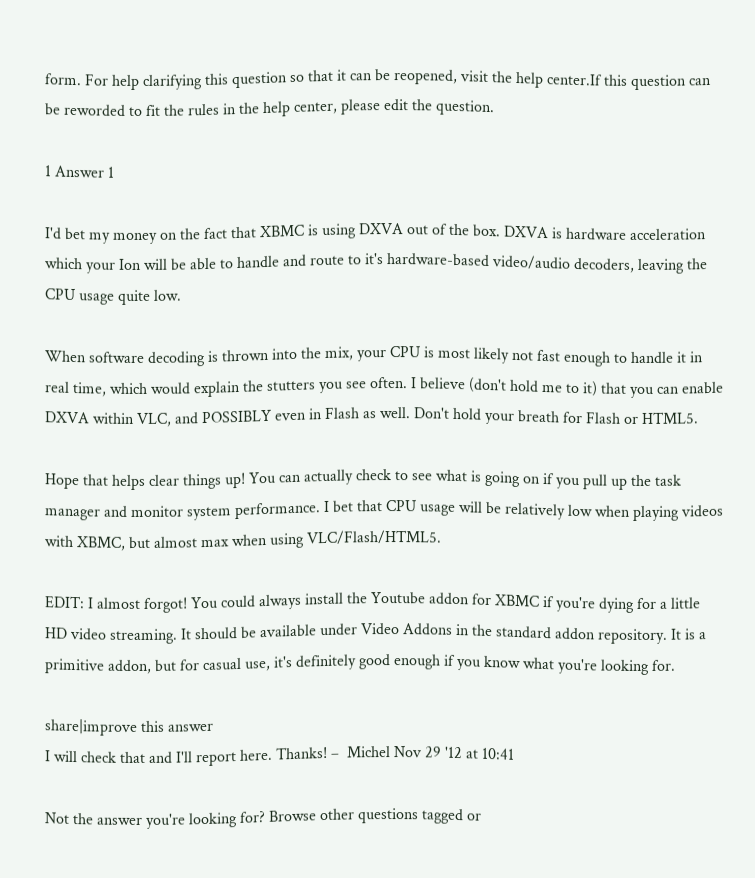form. For help clarifying this question so that it can be reopened, visit the help center.If this question can be reworded to fit the rules in the help center, please edit the question.

1 Answer 1

I'd bet my money on the fact that XBMC is using DXVA out of the box. DXVA is hardware acceleration which your Ion will be able to handle and route to it's hardware-based video/audio decoders, leaving the CPU usage quite low.

When software decoding is thrown into the mix, your CPU is most likely not fast enough to handle it in real time, which would explain the stutters you see often. I believe (don't hold me to it) that you can enable DXVA within VLC, and POSSIBLY even in Flash as well. Don't hold your breath for Flash or HTML5.

Hope that helps clear things up! You can actually check to see what is going on if you pull up the task manager and monitor system performance. I bet that CPU usage will be relatively low when playing videos with XBMC, but almost max when using VLC/Flash/HTML5.

EDIT: I almost forgot! You could always install the Youtube addon for XBMC if you're dying for a little HD video streaming. It should be available under Video Addons in the standard addon repository. It is a primitive addon, but for casual use, it's definitely good enough if you know what you're looking for.

share|improve this answer
I will check that and I'll report here. Thanks! –  Michel Nov 29 '12 at 10:41

Not the answer you're looking for? Browse other questions tagged or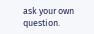ask your own question.